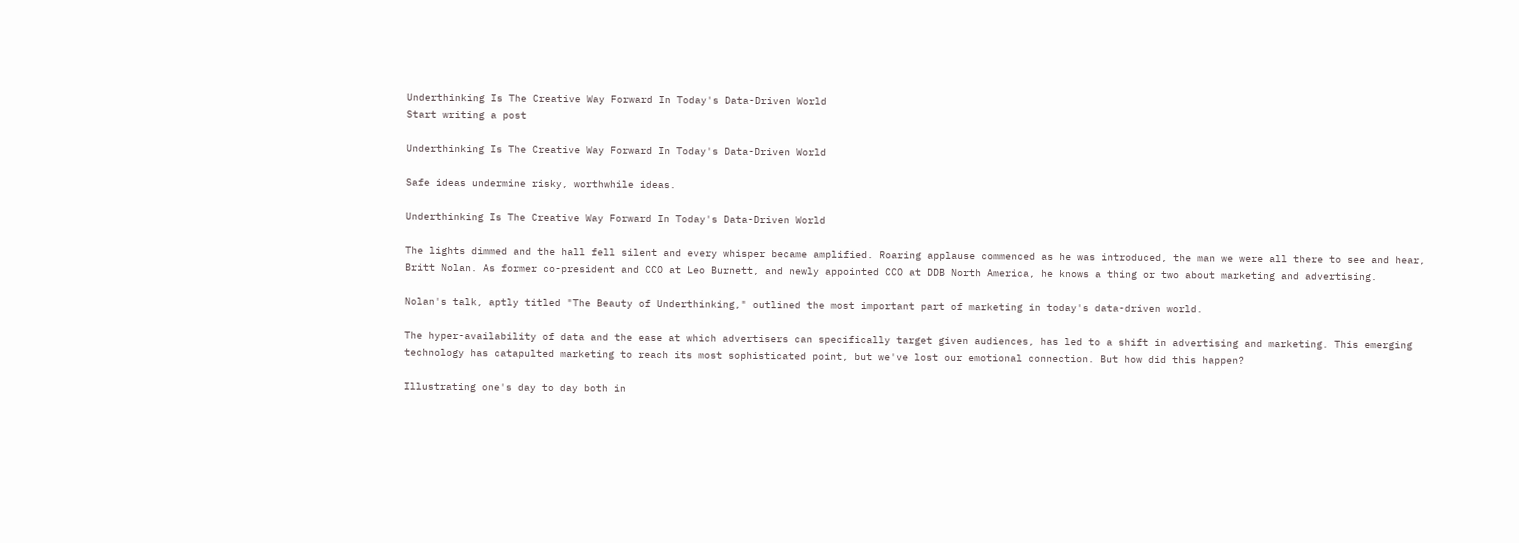Underthinking Is The Creative Way Forward In Today's Data-Driven World
Start writing a post

Underthinking Is The Creative Way Forward In Today's Data-Driven World

Safe ideas undermine risky, worthwhile ideas.

Underthinking Is The Creative Way Forward In Today's Data-Driven World

The lights dimmed and the hall fell silent and every whisper became amplified. Roaring applause commenced as he was introduced, the man we were all there to see and hear, Britt Nolan. As former co-president and CCO at Leo Burnett, and newly appointed CCO at DDB North America, he knows a thing or two about marketing and advertising.

Nolan's talk, aptly titled "The Beauty of Underthinking," outlined the most important part of marketing in today's data-driven world.

The hyper-availability of data and the ease at which advertisers can specifically target given audiences, has led to a shift in advertising and marketing. This emerging technology has catapulted marketing to reach its most sophisticated point, but we've lost our emotional connection. But how did this happen?

Illustrating one's day to day both in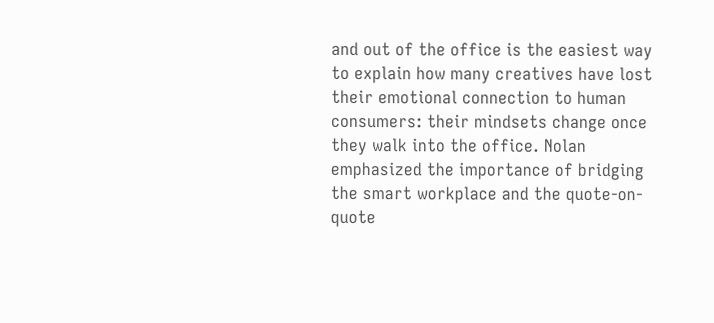and out of the office is the easiest way to explain how many creatives have lost their emotional connection to human consumers: their mindsets change once they walk into the office. Nolan emphasized the importance of bridging the smart workplace and the quote-on-quote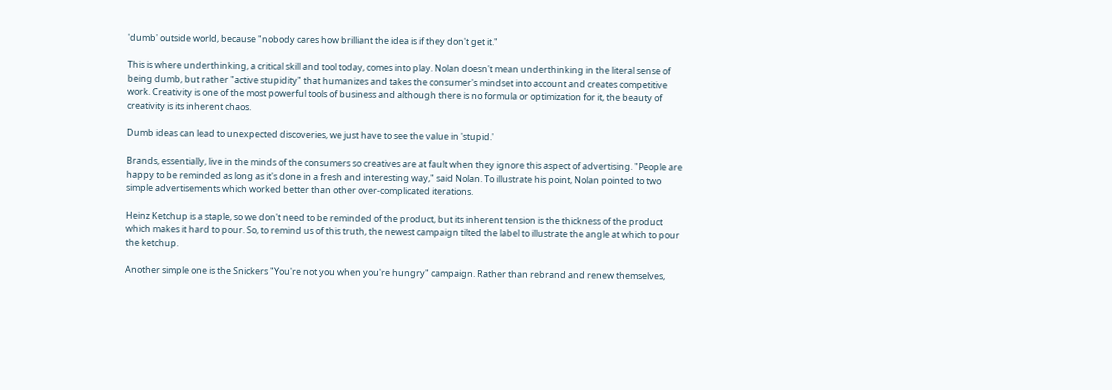'dumb' outside world, because "nobody cares how brilliant the idea is if they don't get it."

This is where underthinking, a critical skill and tool today, comes into play. Nolan doesn't mean underthinking in the literal sense of being dumb, but rather "active stupidity" that humanizes and takes the consumer's mindset into account and creates competitive work. Creativity is one of the most powerful tools of business and although there is no formula or optimization for it, the beauty of creativity is its inherent chaos.

Dumb ideas can lead to unexpected discoveries, we just have to see the value in 'stupid.'

Brands, essentially, live in the minds of the consumers so creatives are at fault when they ignore this aspect of advertising. "People are happy to be reminded as long as it's done in a fresh and interesting way," said Nolan. To illustrate his point, Nolan pointed to two simple advertisements which worked better than other over-complicated iterations.

Heinz Ketchup is a staple, so we don't need to be reminded of the product, but its inherent tension is the thickness of the product which makes it hard to pour. So, to remind us of this truth, the newest campaign tilted the label to illustrate the angle at which to pour the ketchup.

Another simple one is the Snickers "You're not you when you're hungry" campaign. Rather than rebrand and renew themselves,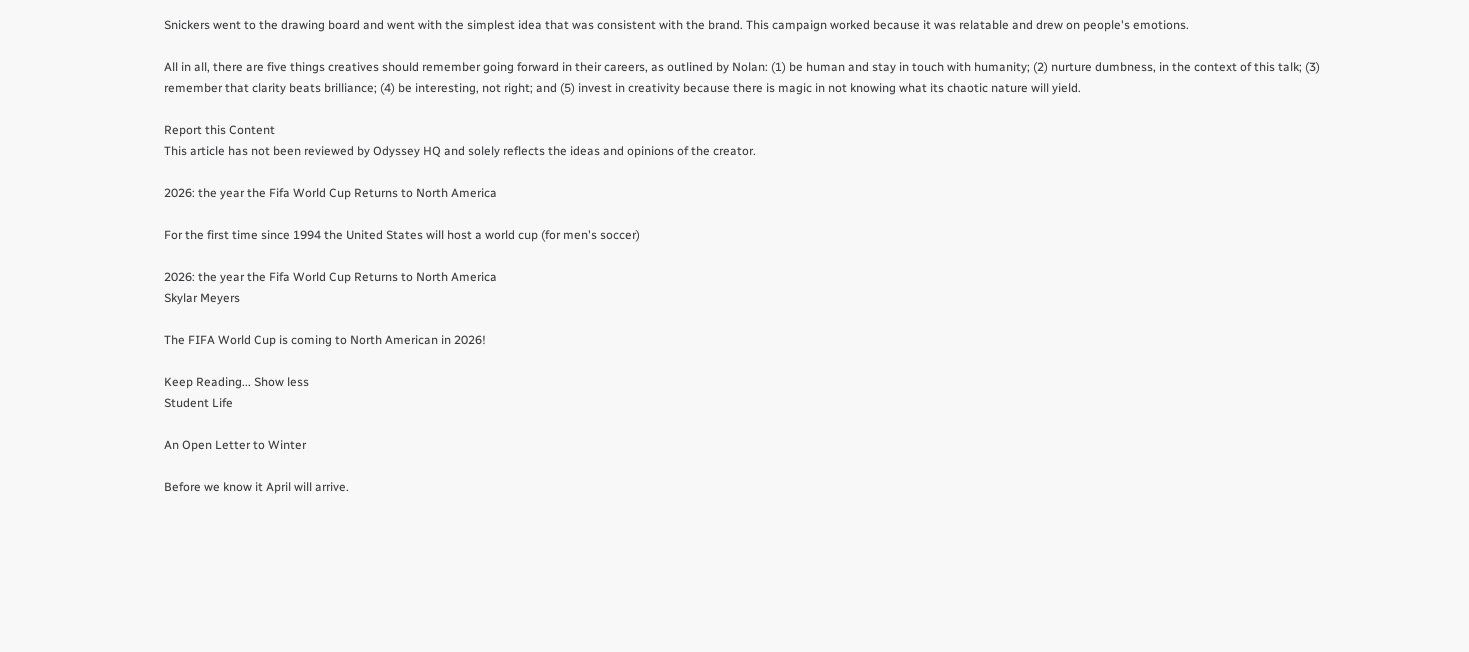Snickers went to the drawing board and went with the simplest idea that was consistent with the brand. This campaign worked because it was relatable and drew on people's emotions.

All in all, there are five things creatives should remember going forward in their careers, as outlined by Nolan: (1) be human and stay in touch with humanity; (2) nurture dumbness, in the context of this talk; (3) remember that clarity beats brilliance; (4) be interesting, not right; and (5) invest in creativity because there is magic in not knowing what its chaotic nature will yield.

Report this Content
This article has not been reviewed by Odyssey HQ and solely reflects the ideas and opinions of the creator.

2026: the year the Fifa World Cup Returns to North America

For the first time since 1994 the United States will host a world cup (for men's soccer)

2026: the year the Fifa World Cup Returns to North America
Skylar Meyers

The FIFA World Cup is coming to North American in 2026!

Keep Reading... Show less
Student Life

An Open Letter to Winter

Before we know it April will arrive.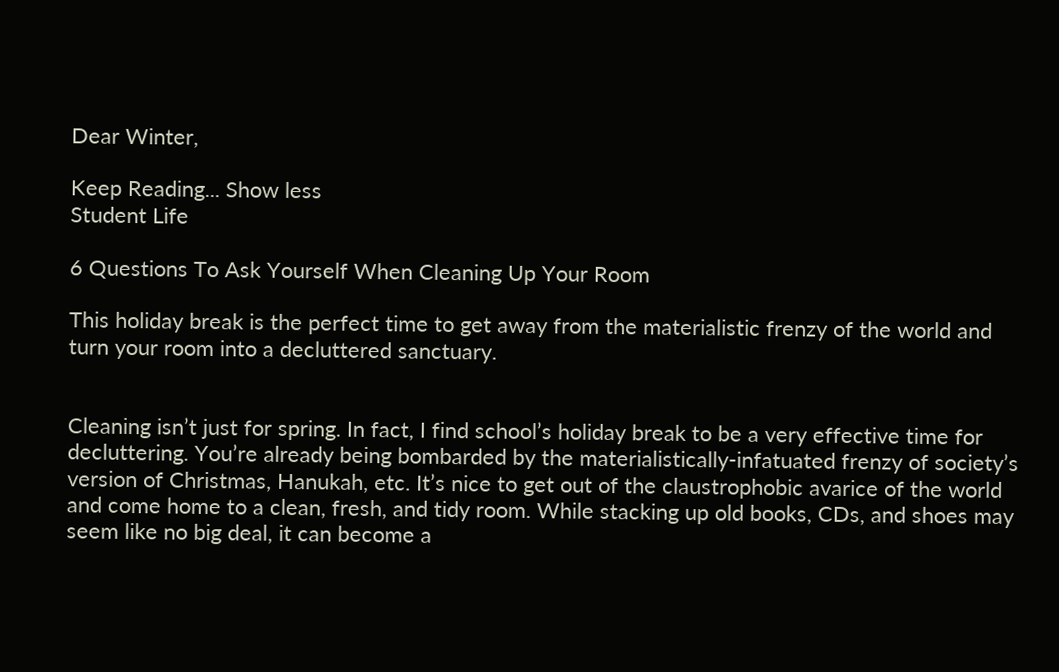Dear Winter,

Keep Reading... Show less
Student Life

6 Questions To Ask Yourself When Cleaning Up Your Room

This holiday break is the perfect time to get away from the materialistic frenzy of the world and turn your room into a decluttered sanctuary.


Cleaning isn’t just for spring. In fact, I find school’s holiday break to be a very effective time for decluttering. You’re already being bombarded by the materialistically-infatuated frenzy of society’s version of Christmas, Hanukah, etc. It’s nice to get out of the claustrophobic avarice of the world and come home to a clean, fresh, and tidy room. While stacking up old books, CDs, and shoes may seem like no big deal, it can become a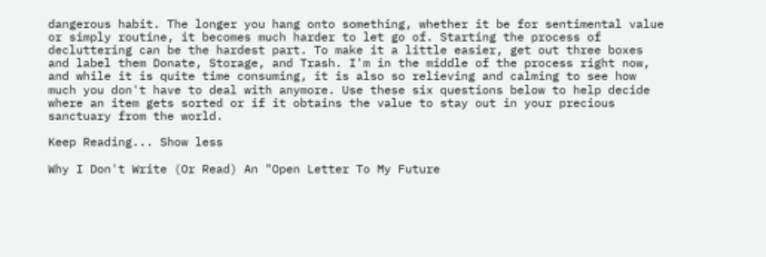dangerous habit. The longer you hang onto something, whether it be for sentimental value or simply routine, it becomes much harder to let go of. Starting the process of decluttering can be the hardest part. To make it a little easier, get out three boxes and label them Donate, Storage, and Trash. I'm in the middle of the process right now, and while it is quite time consuming, it is also so relieving and calming to see how much you don't have to deal with anymore. Use these six questions below to help decide where an item gets sorted or if it obtains the value to stay out in your precious sanctuary from the world.

Keep Reading... Show less

Why I Don't Write (Or Read) An "Open Letter To My Future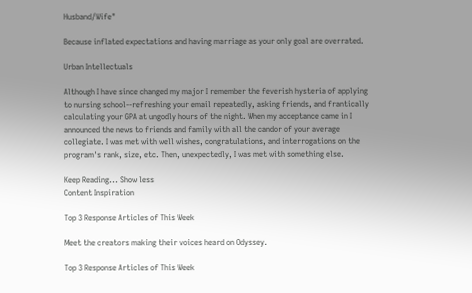Husband/Wife"

Because inflated expectations and having marriage as your only goal are overrated.

Urban Intellectuals

Although I have since changed my major I remember the feverish hysteria of applying to nursing school--refreshing your email repeatedly, asking friends, and frantically calculating your GPA at ungodly hours of the night. When my acceptance came in I announced the news to friends and family with all the candor of your average collegiate. I was met with well wishes, congratulations, and interrogations on the program's rank, size, etc. Then, unexpectedly, I was met with something else.

Keep Reading... Show less
Content Inspiration

Top 3 Response Articles of This Week

Meet the creators making their voices heard on Odyssey.

Top 3 Response Articles of This Week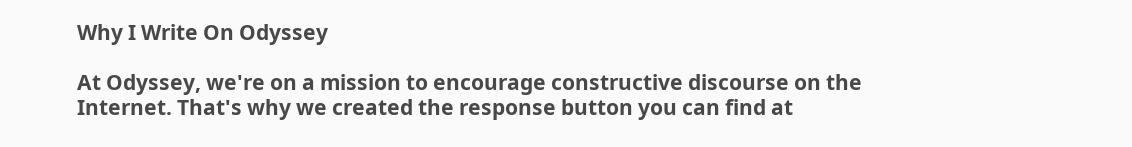Why I Write On Odyssey

At Odyssey, we're on a mission to encourage constructive discourse on the Internet. That's why we created the response button you can find at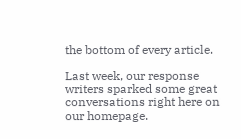the bottom of every article.

Last week, our response writers sparked some great conversations right here on our homepage.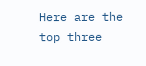Here are the top three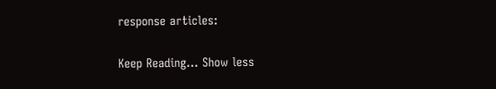response articles:

Keep Reading... Show less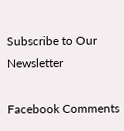Subscribe to Our Newsletter

Facebook Comments